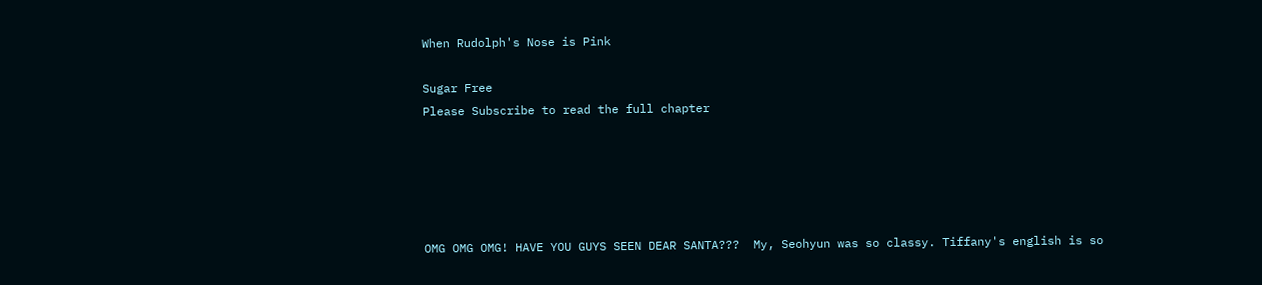When Rudolph's Nose is Pink

Sugar Free
Please Subscribe to read the full chapter





OMG OMG OMG! HAVE YOU GUYS SEEN DEAR SANTA???  My, Seohyun was so classy. Tiffany's english is so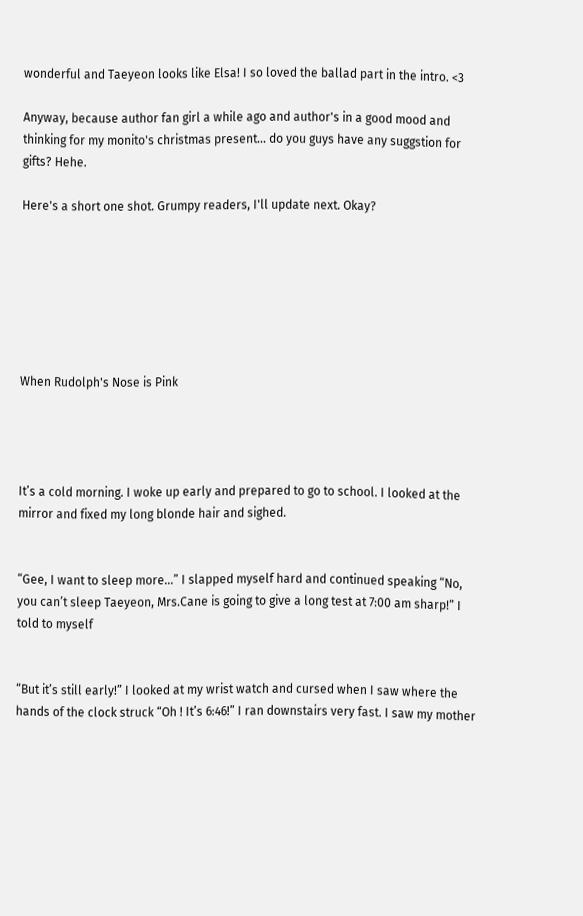wonderful and Taeyeon looks like Elsa! I so loved the ballad part in the intro. <3

Anyway, because author fan girl a while ago and author's in a good mood and thinking for my monito's christmas present... do you guys have any suggstion for gifts? Hehe.

Here's a short one shot. Grumpy readers, I'll update next. Okay?







When Rudolph's Nose is Pink




It’s a cold morning. I woke up early and prepared to go to school. I looked at the mirror and fixed my long blonde hair and sighed.


“Gee, I want to sleep more...” I slapped myself hard and continued speaking “No, you can’t sleep Taeyeon, Mrs.Cane is going to give a long test at 7:00 am sharp!” I told to myself


“But it’s still early!” I looked at my wrist watch and cursed when I saw where the hands of the clock struck “Oh ! It’s 6:46!” I ran downstairs very fast. I saw my mother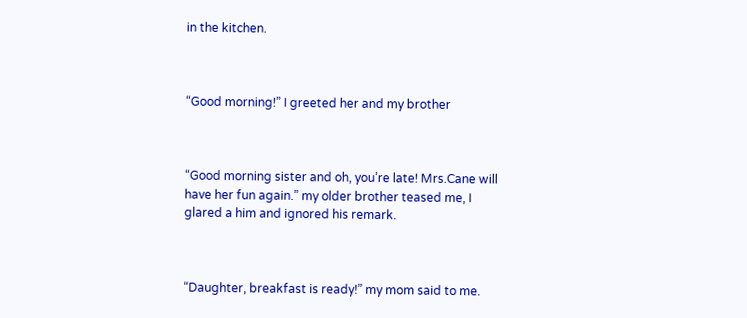in the kitchen.



“Good morning!” I greeted her and my brother



“Good morning sister and oh, you’re late! Mrs.Cane will have her fun again.” my older brother teased me, I glared a him and ignored his remark.



“Daughter, breakfast is ready!” my mom said to me.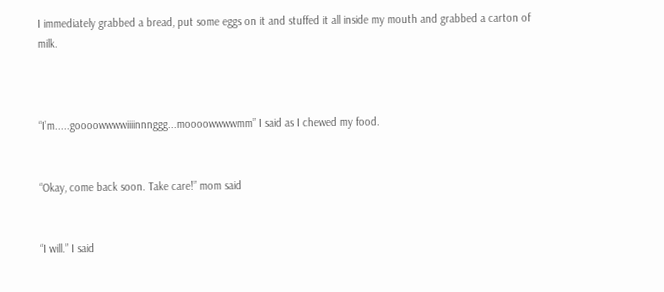I immediately grabbed a bread, put some eggs on it and stuffed it all inside my mouth and grabbed a carton of milk.



“I’m.....goooowwwwiiiinnnggg...moooowwwwmm” I said as I chewed my food.


“Okay, come back soon. Take care!” mom said


“I will.” I said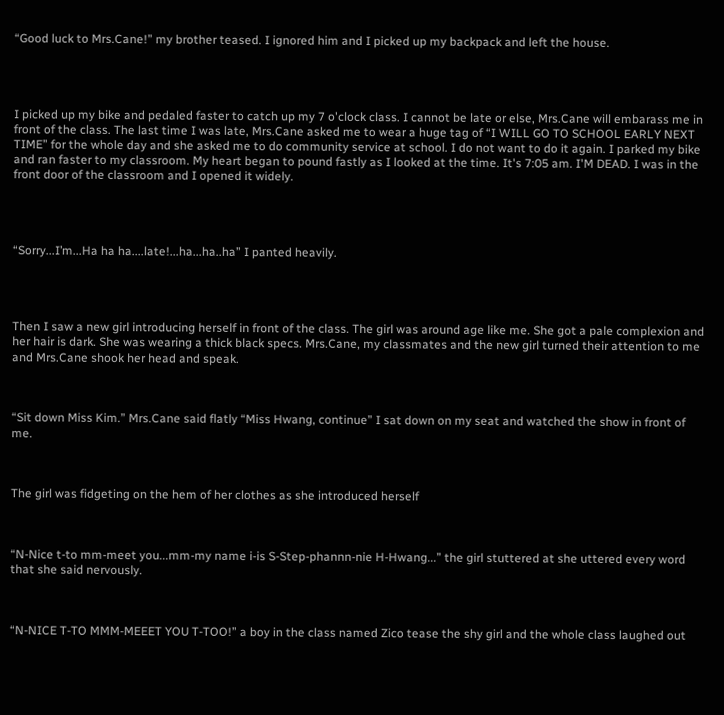“Good luck to Mrs.Cane!” my brother teased. I ignored him and I picked up my backpack and left the house.




I picked up my bike and pedaled faster to catch up my 7 o'clock class. I cannot be late or else, Mrs.Cane will embarass me in front of the class. The last time I was late, Mrs.Cane asked me to wear a huge tag of “I WILL GO TO SCHOOL EARLY NEXT TIME” for the whole day and she asked me to do community service at school. I do not want to do it again. I parked my bike and ran faster to my classroom. My heart began to pound fastly as I looked at the time. It's 7:05 am. I'M DEAD. I was in the front door of the classroom and I opened it widely.




“Sorry...I’m...Ha ha ha....late!...ha...ha..ha” I panted heavily.




Then I saw a new girl introducing herself in front of the class. The girl was around age like me. She got a pale complexion and her hair is dark. She was wearing a thick black specs. Mrs.Cane, my classmates and the new girl turned their attention to me and Mrs.Cane shook her head and speak.



“Sit down Miss Kim.” Mrs.Cane said flatly “Miss Hwang, continue” I sat down on my seat and watched the show in front of me.



The girl was fidgeting on the hem of her clothes as she introduced herself



“N-Nice t-to mm-meet you...mm-my name i-is S-Step-phannn-nie H-Hwang...” the girl stuttered at she uttered every word that she said nervously.



“N-NICE T-TO MMM-MEEET YOU T-TOO!” a boy in the class named Zico tease the shy girl and the whole class laughed out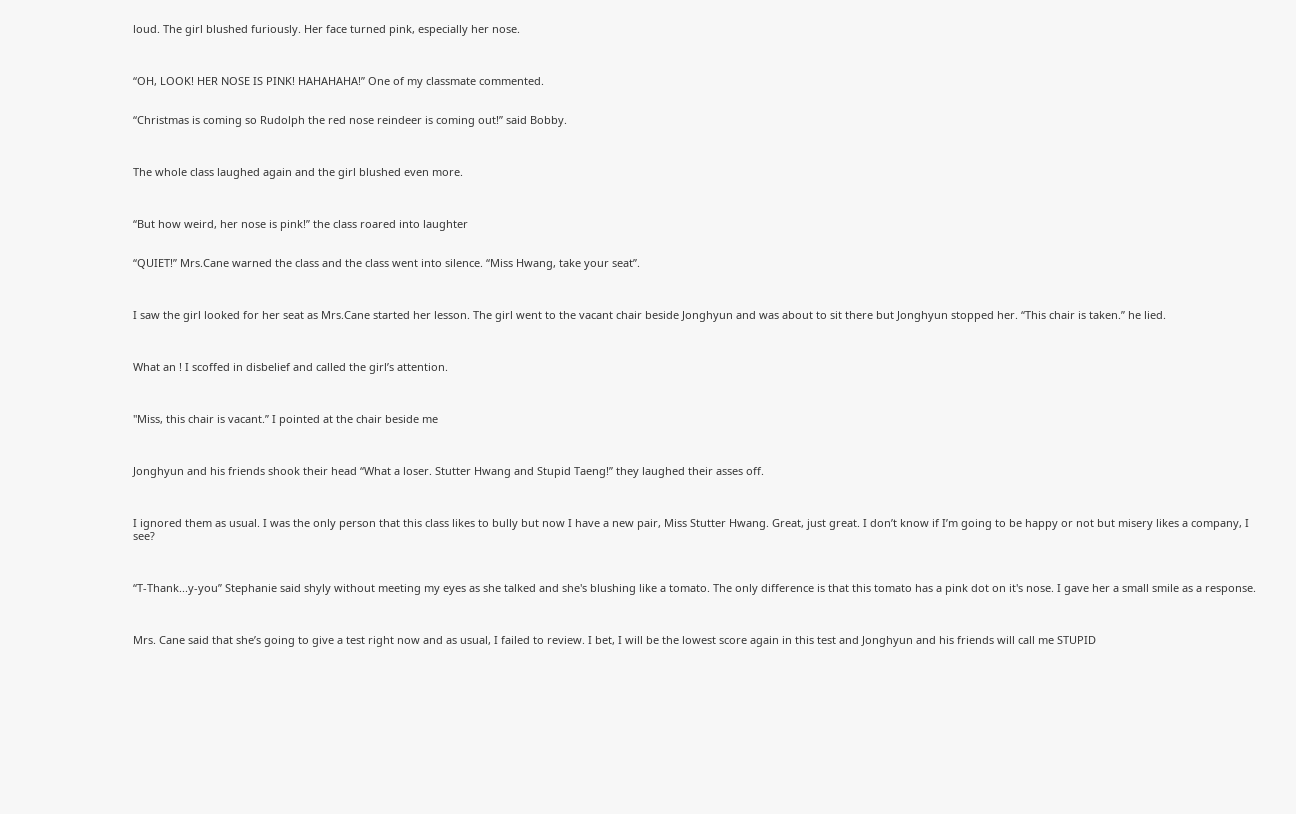loud. The girl blushed furiously. Her face turned pink, especially her nose.



“OH, LOOK! HER NOSE IS PINK! HAHAHAHA!” One of my classmate commented.


“Christmas is coming so Rudolph the red nose reindeer is coming out!” said Bobby.



The whole class laughed again and the girl blushed even more.



“But how weird, her nose is pink!” the class roared into laughter


“QUIET!” Mrs.Cane warned the class and the class went into silence. “Miss Hwang, take your seat”.



I saw the girl looked for her seat as Mrs.Cane started her lesson. The girl went to the vacant chair beside Jonghyun and was about to sit there but Jonghyun stopped her. “This chair is taken.” he lied.



What an ! I scoffed in disbelief and called the girl’s attention.



"Miss, this chair is vacant.” I pointed at the chair beside me



Jonghyun and his friends shook their head “What a loser. Stutter Hwang and Stupid Taeng!” they laughed their asses off.



I ignored them as usual. I was the only person that this class likes to bully but now I have a new pair, Miss Stutter Hwang. Great, just great. I don’t know if I’m going to be happy or not but misery likes a company, I see?



“T-Thank...y-you” Stephanie said shyly without meeting my eyes as she talked and she's blushing like a tomato. The only difference is that this tomato has a pink dot on it's nose. I gave her a small smile as a response.



Mrs. Cane said that she’s going to give a test right now and as usual, I failed to review. I bet, I will be the lowest score again in this test and Jonghyun and his friends will call me STUPID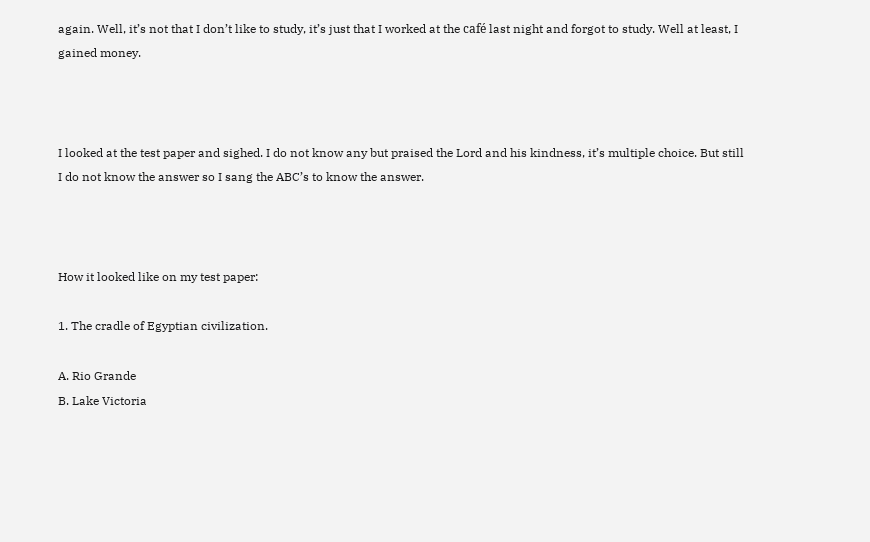again. Well, it’s not that I don’t like to study, it’s just that I worked at the café last night and forgot to study. Well at least, I gained money.



I looked at the test paper and sighed. I do not know any but praised the Lord and his kindness, it’s multiple choice. But still I do not know the answer so I sang the ABC’s to know the answer.



How it looked like on my test paper:

1. The cradle of Egyptian civilization.

A. Rio Grande
B. Lake Victoria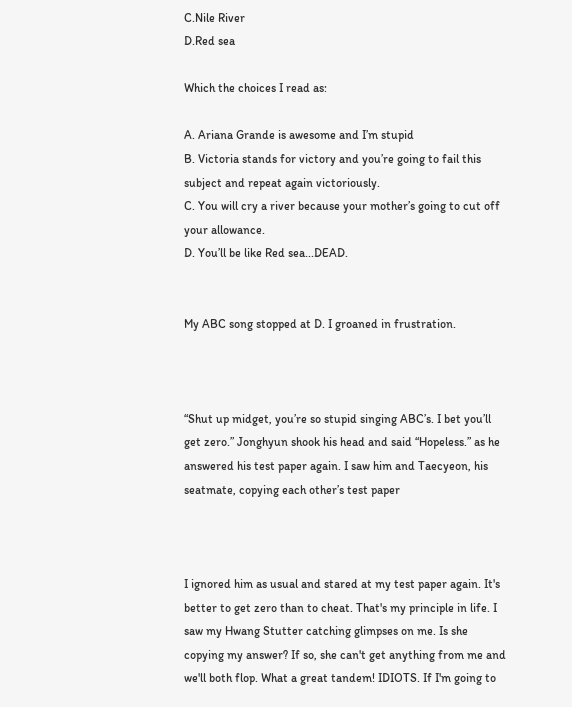C.Nile River
D.Red sea

Which the choices I read as:

A. Ariana Grande is awesome and I’m stupid
B. Victoria stands for victory and you’re going to fail this subject and repeat again victoriously.
C. You will cry a river because your mother’s going to cut off your allowance.
D. You’ll be like Red sea...DEAD.


My ABC song stopped at D. I groaned in frustration.



“Shut up midget, you’re so stupid singing ABC’s. I bet you’ll get zero.” Jonghyun shook his head and said “Hopeless.” as he answered his test paper again. I saw him and Taecyeon, his seatmate, copying each other’s test paper



I ignored him as usual and stared at my test paper again. It's better to get zero than to cheat. That's my principle in life. I saw my Hwang Stutter catching glimpses on me. Is she copying my answer? If so, she can't get anything from me and we'll both flop. What a great tandem! IDIOTS. If I'm going to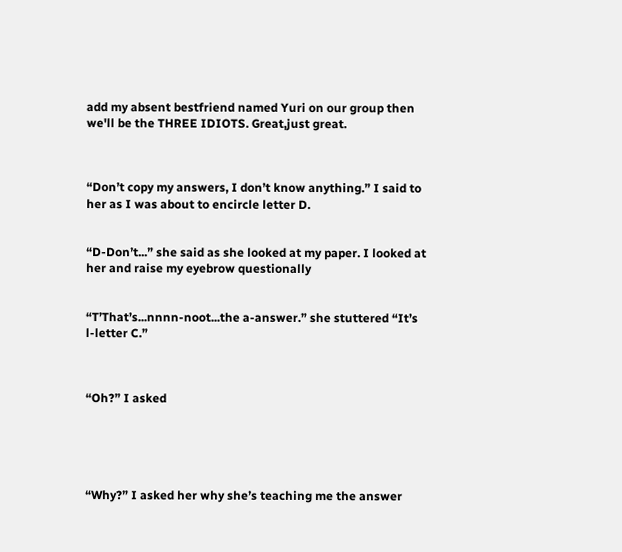add my absent bestfriend named Yuri on our group then we'll be the THREE IDIOTS. Great,just great.



“Don’t copy my answers, I don’t know anything.” I said to her as I was about to encircle letter D.


“D-Don’t...” she said as she looked at my paper. I looked at her and raise my eyebrow questionally


“T’That’s...nnnn-noot...the a-answer.” she stuttered “It’s l-letter C.”



“Oh?” I asked





“Why?” I asked her why she’s teaching me the answer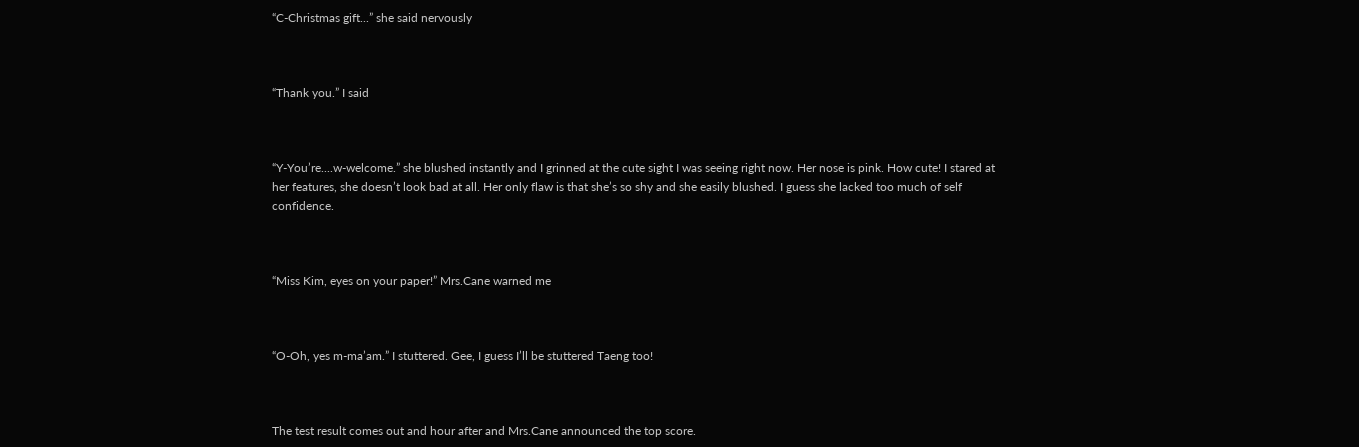“C-Christmas gift...” she said nervously



“Thank you.” I said



“Y-You’re....w-welcome.” she blushed instantly and I grinned at the cute sight I was seeing right now. Her nose is pink. How cute! I stared at her features, she doesn’t look bad at all. Her only flaw is that she’s so shy and she easily blushed. I guess she lacked too much of self confidence.



“Miss Kim, eyes on your paper!” Mrs.Cane warned me



“O-Oh, yes m-ma’am.” I stuttered. Gee, I guess I’ll be stuttered Taeng too!



The test result comes out and hour after and Mrs.Cane announced the top score.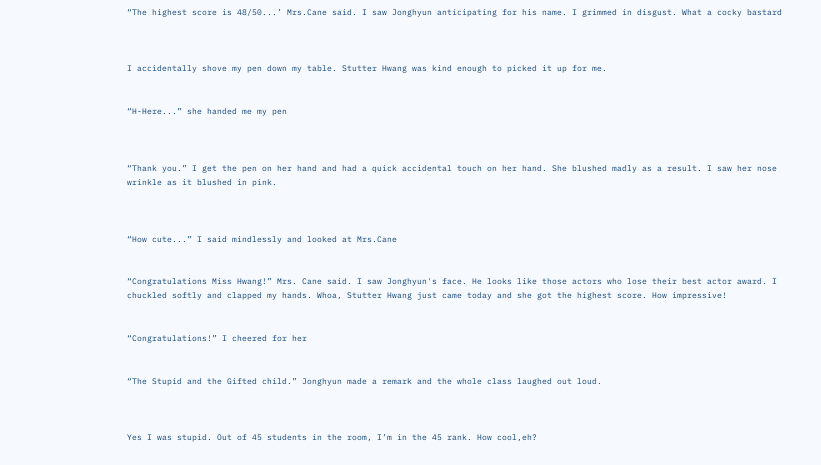“The highest score is 48/50...’ Mrs.Cane said. I saw Jonghyun anticipating for his name. I grimmed in disgust. What a cocky bastard



I accidentally shove my pen down my table. Stutter Hwang was kind enough to picked it up for me.


“H-Here...” she handed me my pen



“Thank you.” I get the pen on her hand and had a quick accidental touch on her hand. She blushed madly as a result. I saw her nose wrinkle as it blushed in pink.



“How cute...” I said mindlessly and looked at Mrs.Cane


“Congratulations Miss Hwang!” Mrs. Cane said. I saw Jonghyun's face. He looks like those actors who lose their best actor award. I chuckled softly and clapped my hands. Whoa, Stutter Hwang just came today and she got the highest score. How impressive!


“Congratulations!” I cheered for her


“The Stupid and the Gifted child.” Jonghyun made a remark and the whole class laughed out loud.



Yes I was stupid. Out of 45 students in the room, I’m in the 45 rank. How cool,eh?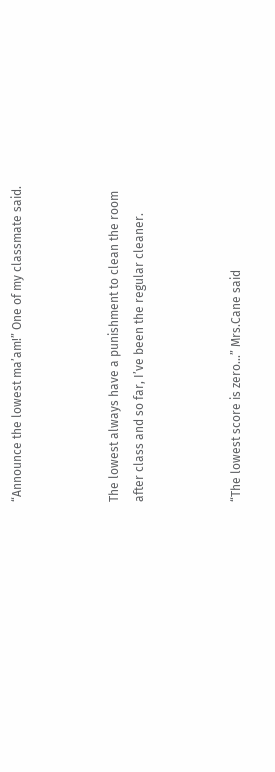“Announce the lowest ma’am!” One of my classmate said.



The lowest always have a punishment to clean the room after class and so far, I’ve been the regular cleaner.



“The lowest score is zero...” Mrs.Cane said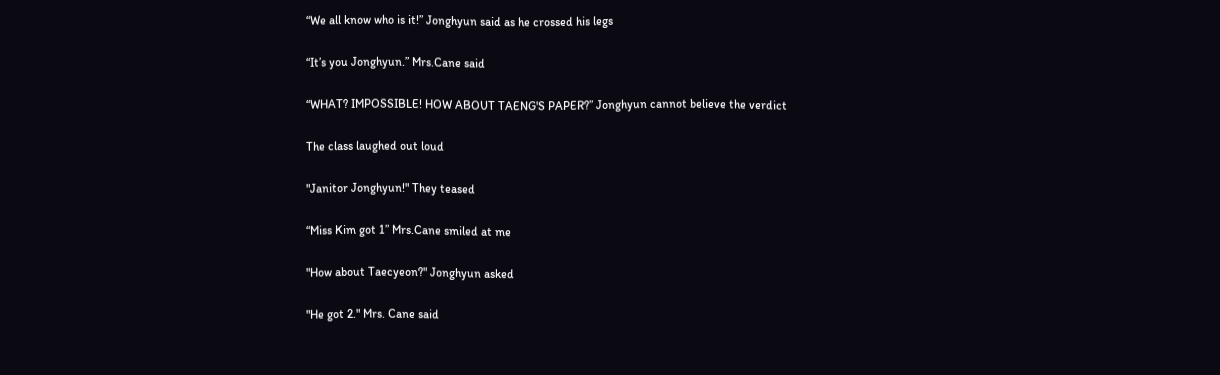“We all know who is it!” Jonghyun said as he crossed his legs


“It’s you Jonghyun.” Mrs.Cane said


“WHAT? IMPOSSIBLE! HOW ABOUT TAENG'S PAPER?” Jonghyun cannot believe the verdict


The class laughed out loud


"Janitor Jonghyun!" They teased


“Miss Kim got 1” Mrs.Cane smiled at me


"How about Taecyeon?" Jonghyun asked


"He got 2." Mrs. Cane said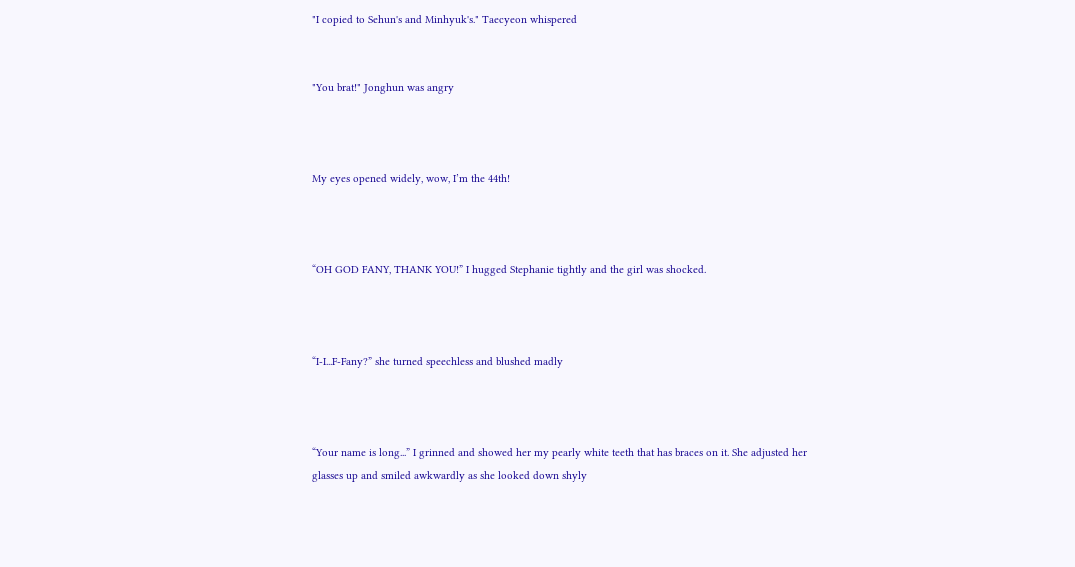"I copied to Sehun's and Minhyuk's." Taecyeon whispered


"You brat!" Jonghun was angry



My eyes opened widely, wow, I’m the 44th!



“OH GOD FANY, THANK YOU!” I hugged Stephanie tightly and the girl was shocked.



“I-I...F-Fany?” she turned speechless and blushed madly



“Your name is long...” I grinned and showed her my pearly white teeth that has braces on it. She adjusted her glasses up and smiled awkwardly as she looked down shyly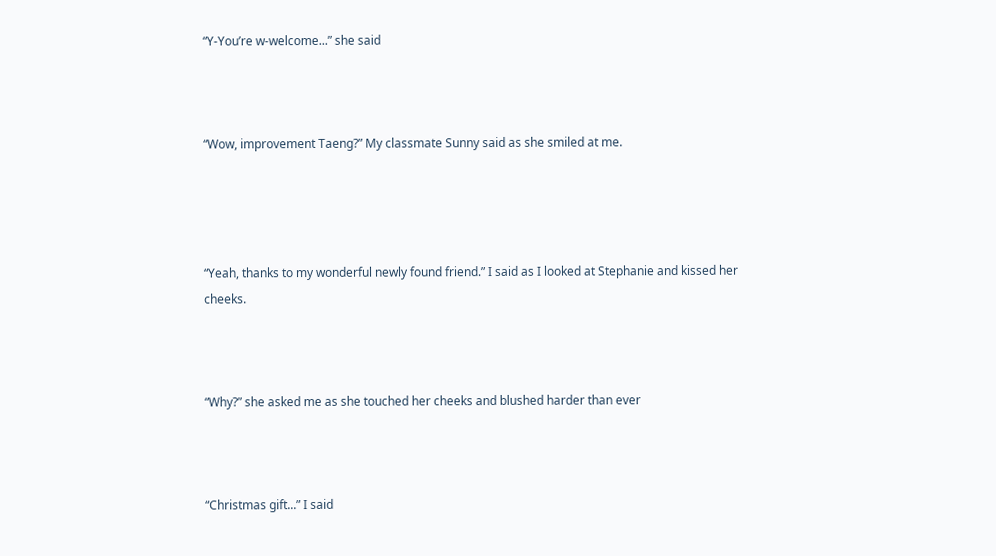“Y-You’re w-welcome...” she said



“Wow, improvement Taeng?” My classmate Sunny said as she smiled at me.




“Yeah, thanks to my wonderful newly found friend.” I said as I looked at Stephanie and kissed her cheeks.



“Why?” she asked me as she touched her cheeks and blushed harder than ever



“Christmas gift...” I said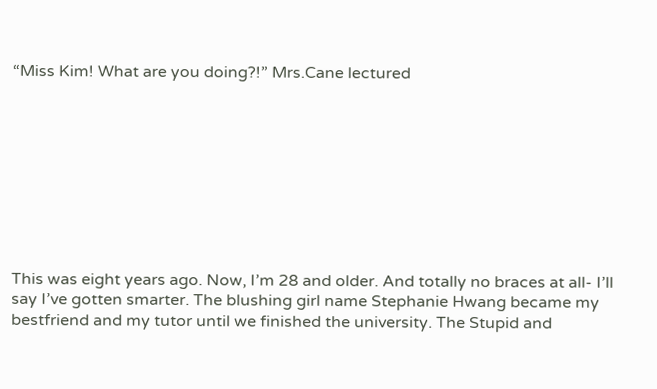“Miss Kim! What are you doing?!” Mrs.Cane lectured









This was eight years ago. Now, I’m 28 and older. And totally no braces at all- I’ll say I’ve gotten smarter. The blushing girl name Stephanie Hwang became my bestfriend and my tutor until we finished the university. The Stupid and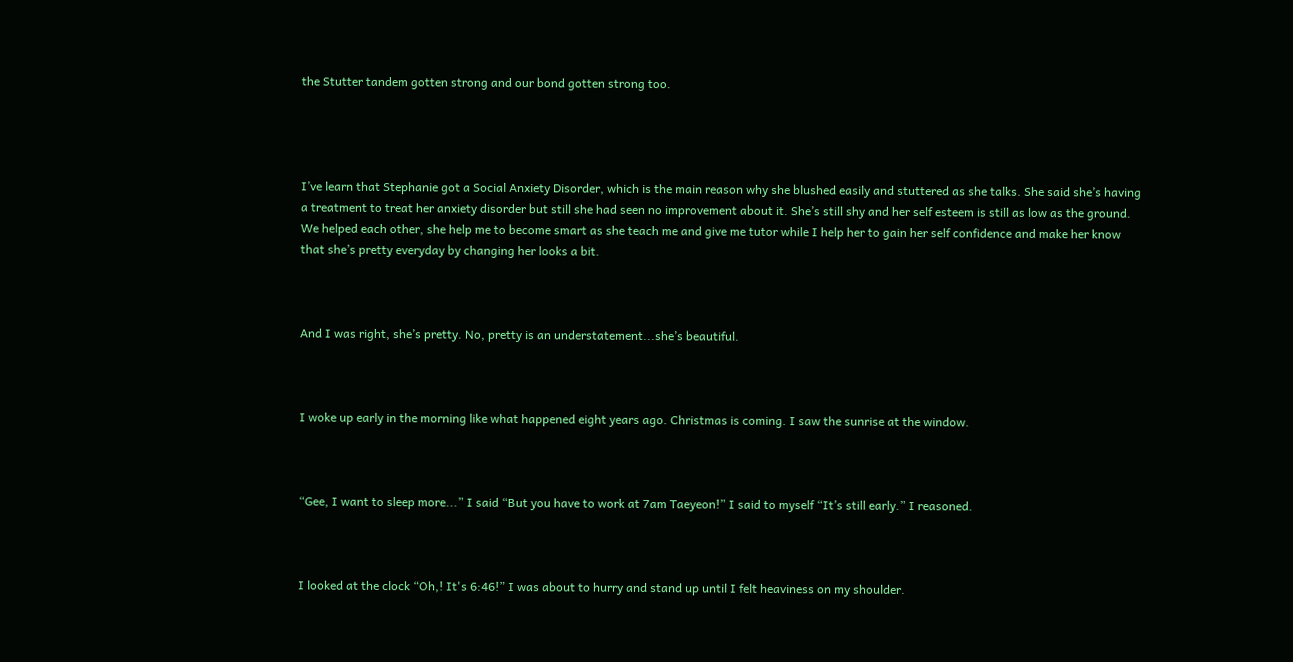the Stutter tandem gotten strong and our bond gotten strong too.




I’ve learn that Stephanie got a Social Anxiety Disorder, which is the main reason why she blushed easily and stuttered as she talks. She said she’s having a treatment to treat her anxiety disorder but still she had seen no improvement about it. She’s still shy and her self esteem is still as low as the ground. We helped each other, she help me to become smart as she teach me and give me tutor while I help her to gain her self confidence and make her know that she’s pretty everyday by changing her looks a bit.



And I was right, she’s pretty. No, pretty is an understatement...she’s beautiful.



I woke up early in the morning like what happened eight years ago. Christmas is coming. I saw the sunrise at the window.



“Gee, I want to sleep more...” I said “But you have to work at 7am Taeyeon!” I said to myself “It’s still early.” I reasoned.



I looked at the clock “Oh,! It's 6:46!” I was about to hurry and stand up until I felt heaviness on my shoulder.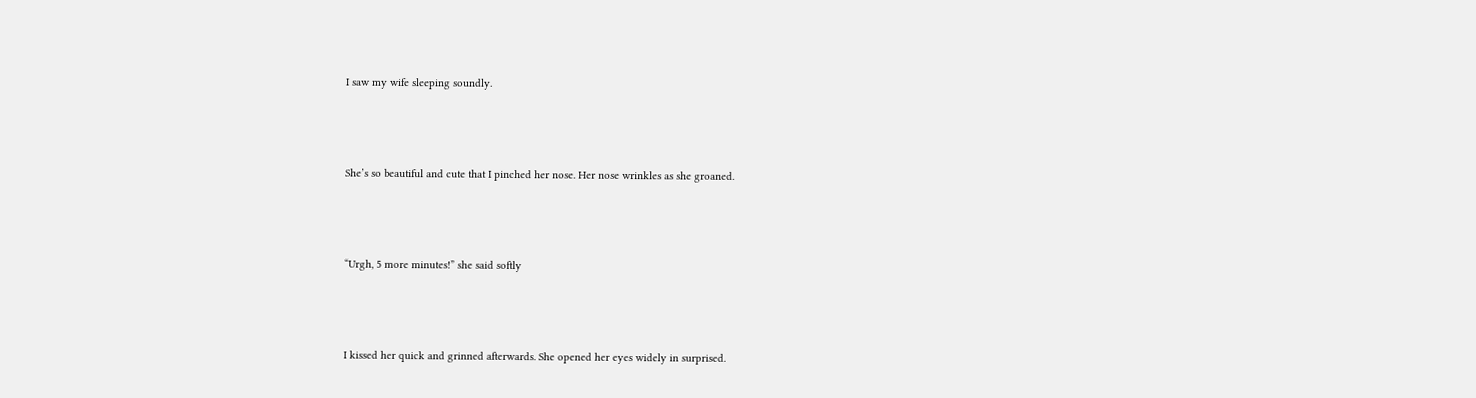I saw my wife sleeping soundly.



She’s so beautiful and cute that I pinched her nose. Her nose wrinkles as she groaned.



“Urgh, 5 more minutes!” she said softly



I kissed her quick and grinned afterwards. She opened her eyes widely in surprised.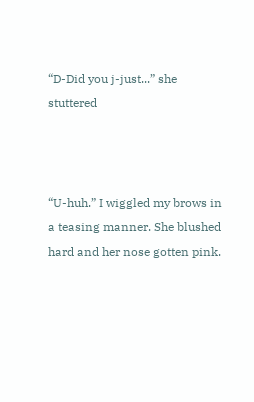“D-Did you j-just...” she stuttered



“U-huh.” I wiggled my brows in a teasing manner. She blushed hard and her nose gotten pink.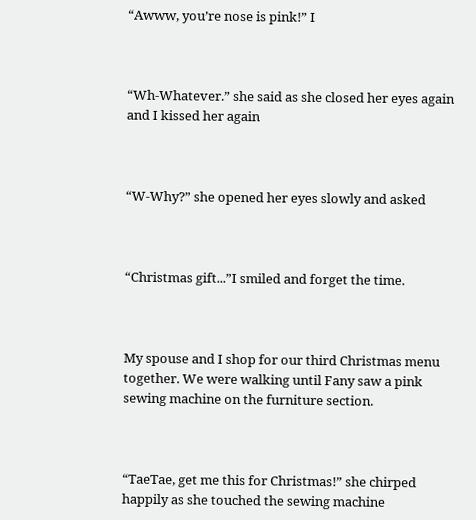“Awww, you’re nose is pink!” I



“Wh-Whatever.” she said as she closed her eyes again and I kissed her again



“W-Why?” she opened her eyes slowly and asked



“Christmas gift...”I smiled and forget the time.



My spouse and I shop for our third Christmas menu together. We were walking until Fany saw a pink sewing machine on the furniture section.



“TaeTae, get me this for Christmas!” she chirped happily as she touched the sewing machine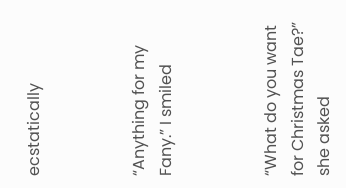ecstatically



“Anything for my Fany.” I smiled



“What do you want for Christmas Tae?” she asked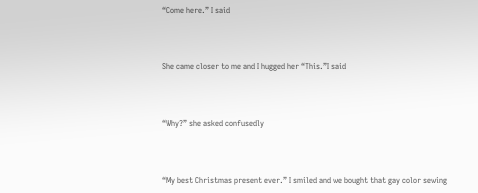“Come here.” I said



She came closer to me and I hugged her “This.”I said



“Why?” she asked confusedly



“My best Christmas present ever.” I smiled and we bought that gay color sewing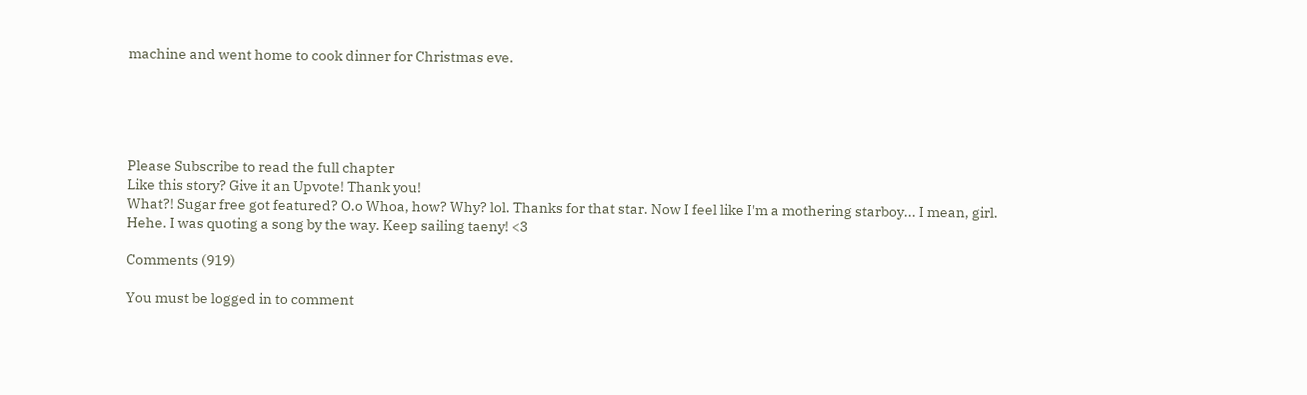machine and went home to cook dinner for Christmas eve.





Please Subscribe to read the full chapter
Like this story? Give it an Upvote! Thank you!
What?! Sugar free got featured? O.o Whoa, how? Why? lol. Thanks for that star. Now I feel like I'm a mothering starboy... I mean, girl. Hehe. I was quoting a song by the way. Keep sailing taeny! <3

Comments (919)

You must be logged in to comment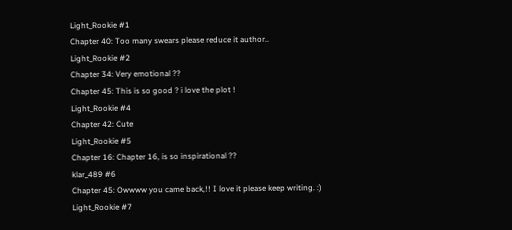Light_Rookie #1
Chapter 40: Too many swears please reduce it author..
Light_Rookie #2
Chapter 34: Very emotional ??
Chapter 45: This is so good ? i love the plot !
Light_Rookie #4
Chapter 42: Cute
Light_Rookie #5
Chapter 16: Chapter 16, is so inspirational ??
klar_489 #6
Chapter 45: Owwww you came back,!! I love it please keep writing. :)
Light_Rookie #7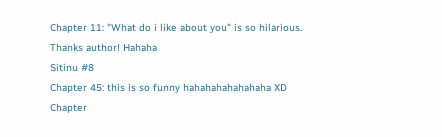Chapter 11: "What do i like about you" is so hilarious. Thanks author! Hahaha
Sitinu #8
Chapter 45: this is so funny hahahahahahahaha XD
Chapter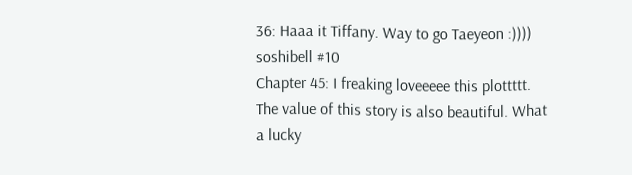36: Haaa it Tiffany. Way to go Taeyeon :))))
soshibell #10
Chapter 45: I freaking loveeeee this plottttt. The value of this story is also beautiful. What a lucky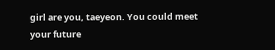girl are you, taeyeon. You could meet your future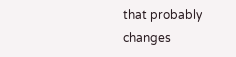that probably changes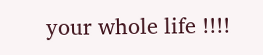your whole life !!!!